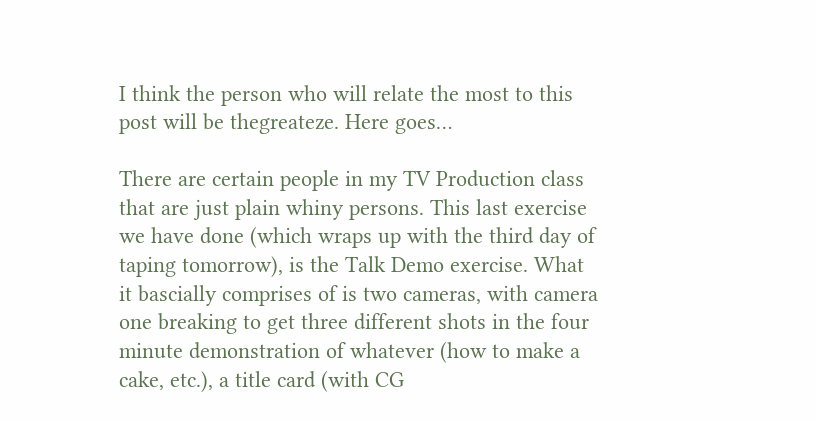I think the person who will relate the most to this post will be thegreateze. Here goes…

There are certain people in my TV Production class that are just plain whiny persons. This last exercise we have done (which wraps up with the third day of taping tomorrow), is the Talk Demo exercise. What it bascially comprises of is two cameras, with camera one breaking to get three different shots in the four minute demonstration of whatever (how to make a cake, etc.), a title card (with CG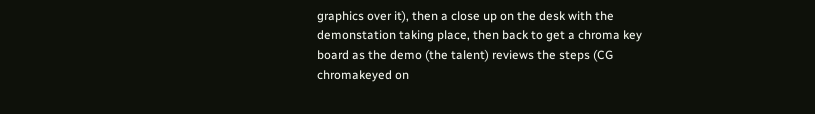graphics over it), then a close up on the desk with the demonstation taking place, then back to get a chroma key board as the demo (the talent) reviews the steps (CG chromakeyed on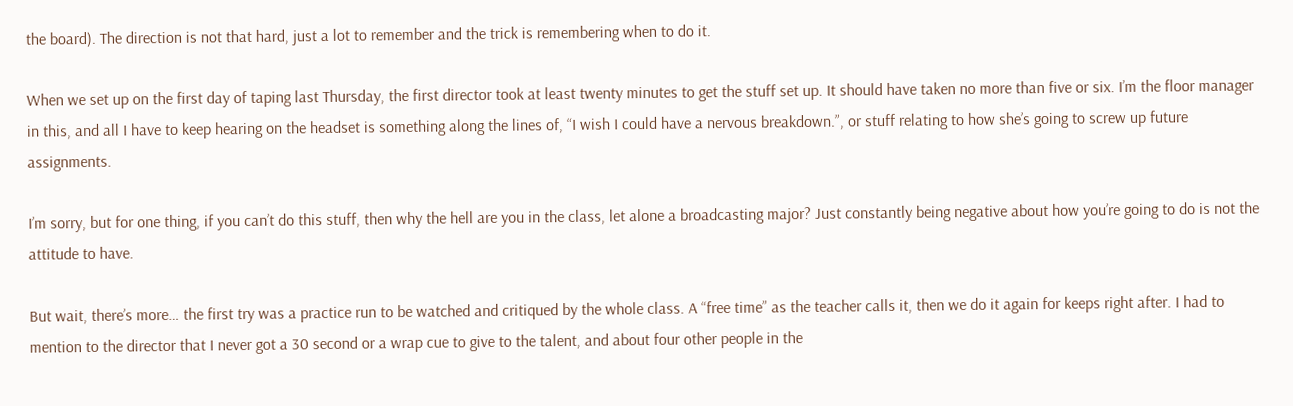the board). The direction is not that hard, just a lot to remember and the trick is remembering when to do it.

When we set up on the first day of taping last Thursday, the first director took at least twenty minutes to get the stuff set up. It should have taken no more than five or six. I’m the floor manager in this, and all I have to keep hearing on the headset is something along the lines of, “I wish I could have a nervous breakdown.”, or stuff relating to how she’s going to screw up future assignments.

I’m sorry, but for one thing, if you can’t do this stuff, then why the hell are you in the class, let alone a broadcasting major? Just constantly being negative about how you’re going to do is not the attitude to have.

But wait, there’s more… the first try was a practice run to be watched and critiqued by the whole class. A “free time” as the teacher calls it, then we do it again for keeps right after. I had to mention to the director that I never got a 30 second or a wrap cue to give to the talent, and about four other people in the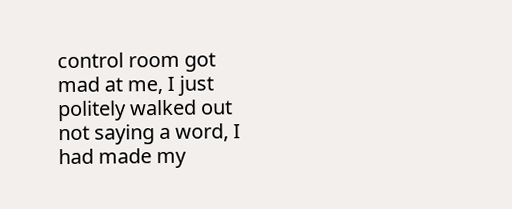control room got mad at me, I just politely walked out not saying a word, I had made my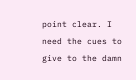point clear. I need the cues to give to the damn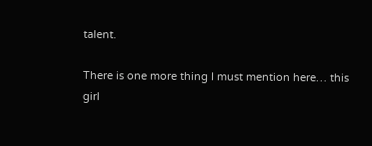talent.

There is one more thing I must mention here… this girl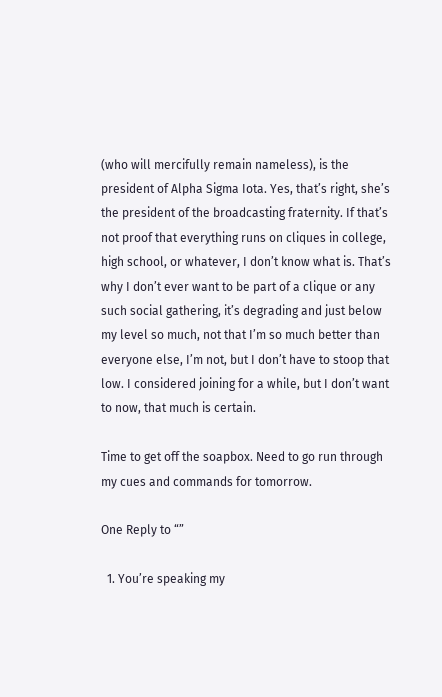(who will mercifully remain nameless), is the president of Alpha Sigma Iota. Yes, that’s right, she’s the president of the broadcasting fraternity. If that’s not proof that everything runs on cliques in college, high school, or whatever, I don’t know what is. That’s why I don’t ever want to be part of a clique or any such social gathering, it’s degrading and just below my level so much, not that I’m so much better than everyone else, I’m not, but I don’t have to stoop that low. I considered joining for a while, but I don’t want to now, that much is certain.

Time to get off the soapbox. Need to go run through my cues and commands for tomorrow.

One Reply to “”

  1. You’re speaking my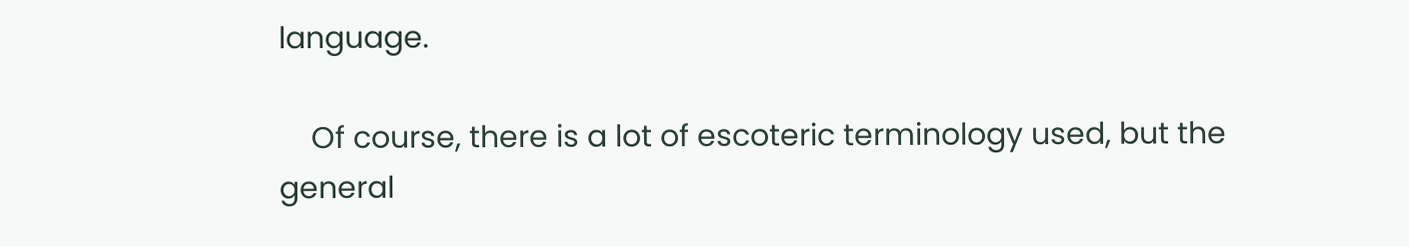language.

    Of course, there is a lot of escoteric terminology used, but the general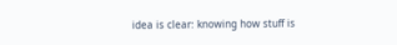idea is clear: knowing how stuff is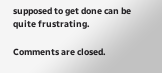supposed to get done can be quite frustrating.

Comments are closed.